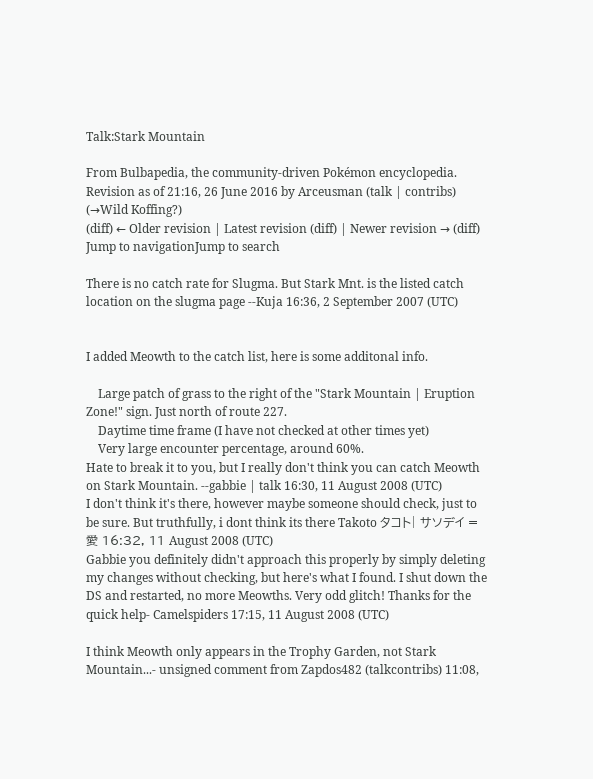Talk:Stark Mountain

From Bulbapedia, the community-driven Pokémon encyclopedia.
Revision as of 21:16, 26 June 2016 by Arceusman (talk | contribs) (→Wild Koffing?)
(diff) ← Older revision | Latest revision (diff) | Newer revision → (diff)
Jump to navigationJump to search

There is no catch rate for Slugma. But Stark Mnt. is the listed catch location on the slugma page --Kuja 16:36, 2 September 2007 (UTC)


I added Meowth to the catch list, here is some additonal info.

    Large patch of grass to the right of the "Stark Mountain | Eruption Zone!" sign. Just north of route 227.
    Daytime time frame (I have not checked at other times yet)
    Very large encounter percentage, around 60%.
Hate to break it to you, but I really don't think you can catch Meowth on Stark Mountain. --gabbie | talk 16:30, 11 August 2008 (UTC)
I don't think it's there, however maybe someone should check, just to be sure. But truthfully, i dont think its there Takoto タコト| サソデイ = 愛 16:32, 11 August 2008 (UTC)
Gabbie you definitely didn't approach this properly by simply deleting my changes without checking, but here's what I found. I shut down the DS and restarted, no more Meowths. Very odd glitch! Thanks for the quick help- Camelspiders 17:15, 11 August 2008 (UTC)

I think Meowth only appears in the Trophy Garden, not Stark Mountain...- unsigned comment from Zapdos482 (talkcontribs) 11:08,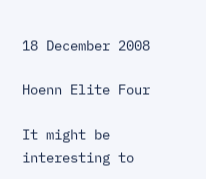18 December 2008

Hoenn Elite Four

It might be interesting to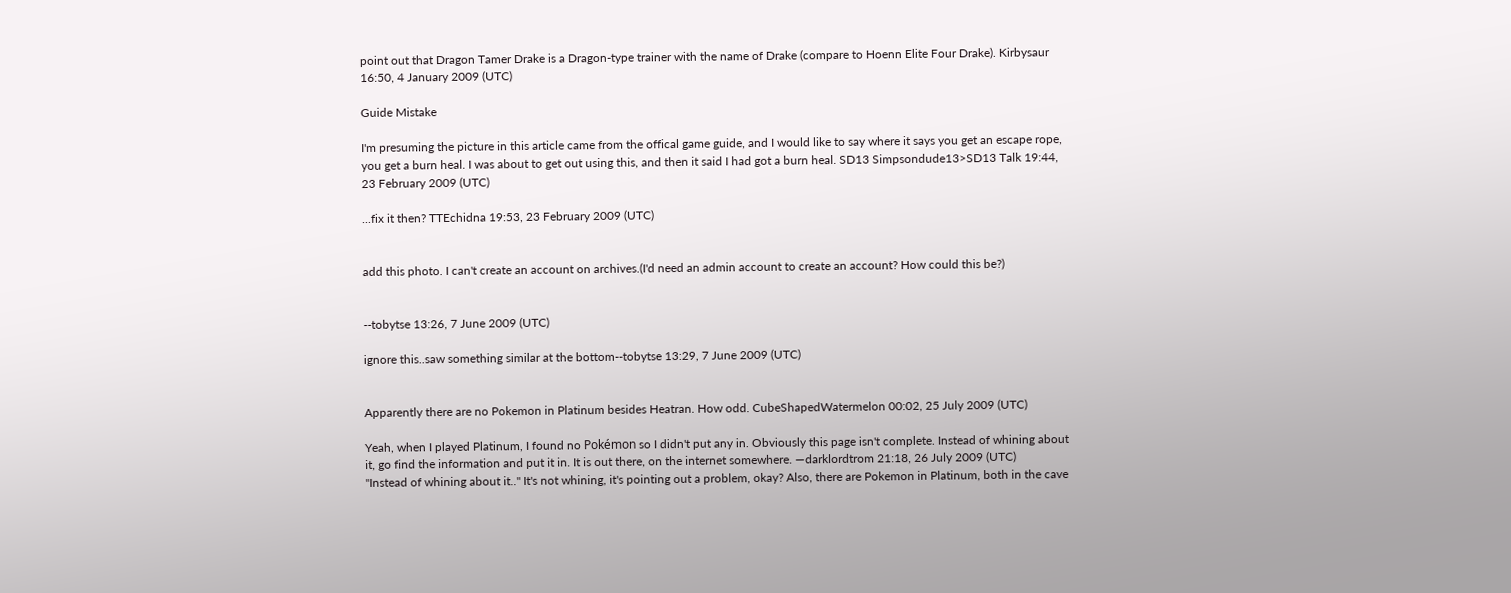point out that Dragon Tamer Drake is a Dragon-type trainer with the name of Drake (compare to Hoenn Elite Four Drake). Kirbysaur 16:50, 4 January 2009 (UTC)

Guide Mistake

I'm presuming the picture in this article came from the offical game guide, and I would like to say where it says you get an escape rope, you get a burn heal. I was about to get out using this, and then it said I had got a burn heal. SD13 Simpsondude13>SD13 Talk 19:44, 23 February 2009 (UTC)

...fix it then? TTEchidna 19:53, 23 February 2009 (UTC)


add this photo. I can't create an account on archives.(I'd need an admin account to create an account? How could this be?)


--tobytse 13:26, 7 June 2009 (UTC)

ignore this..saw something similar at the bottom--tobytse 13:29, 7 June 2009 (UTC)


Apparently there are no Pokemon in Platinum besides Heatran. How odd. CubeShapedWatermelon 00:02, 25 July 2009 (UTC)

Yeah, when I played Platinum, I found no Pokémon so I didn't put any in. Obviously this page isn't complete. Instead of whining about it, go find the information and put it in. It is out there, on the internet somewhere. —darklordtrom 21:18, 26 July 2009 (UTC)
"Instead of whining about it.." It's not whining, it's pointing out a problem, okay? Also, there are Pokemon in Platinum, both in the cave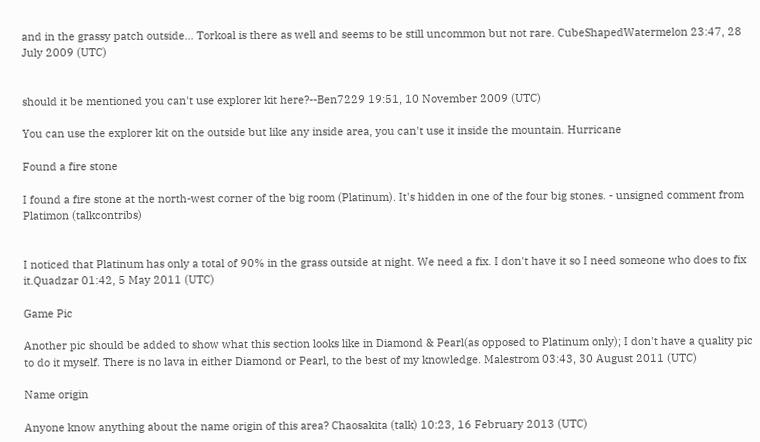and in the grassy patch outside... Torkoal is there as well and seems to be still uncommon but not rare. CubeShapedWatermelon 23:47, 28 July 2009 (UTC)


should it be mentioned you can't use explorer kit here?--Ben7229 19:51, 10 November 2009 (UTC)

You can use the explorer kit on the outside but like any inside area, you can't use it inside the mountain. Hurricane

Found a fire stone

I found a fire stone at the north-west corner of the big room (Platinum). It's hidden in one of the four big stones. - unsigned comment from Platimon (talkcontribs)


I noticed that Platinum has only a total of 90% in the grass outside at night. We need a fix. I don't have it so I need someone who does to fix it.Quadzar 01:42, 5 May 2011 (UTC)

Game Pic

Another pic should be added to show what this section looks like in Diamond & Pearl(as opposed to Platinum only); I don't have a quality pic to do it myself. There is no lava in either Diamond or Pearl, to the best of my knowledge. Malestrom 03:43, 30 August 2011 (UTC)

Name origin

Anyone know anything about the name origin of this area? Chaosakita (talk) 10:23, 16 February 2013 (UTC)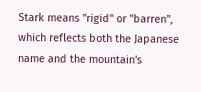Stark means "rigid" or "barren", which reflects both the Japanese name and the mountain's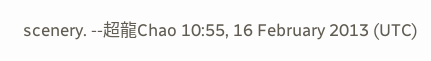scenery. --超龍Chao 10:55, 16 February 2013 (UTC)